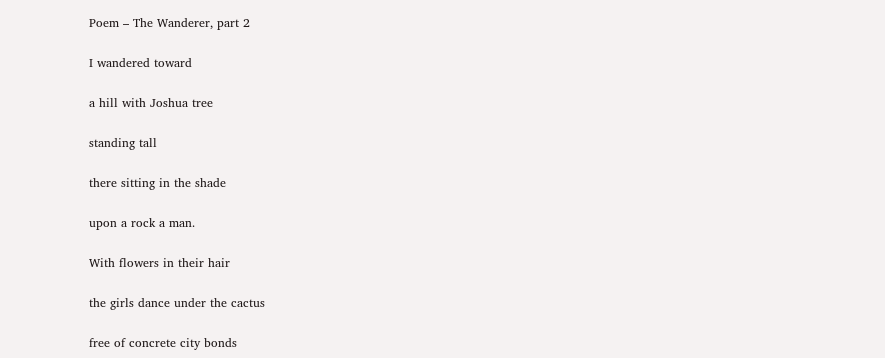Poem – The Wanderer, part 2

I wandered toward

a hill with Joshua tree

standing tall

there sitting in the shade

upon a rock a man.

With flowers in their hair

the girls dance under the cactus

free of concrete city bonds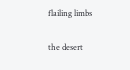flailing limbs

the desert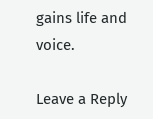gains life and voice.

Leave a Reply